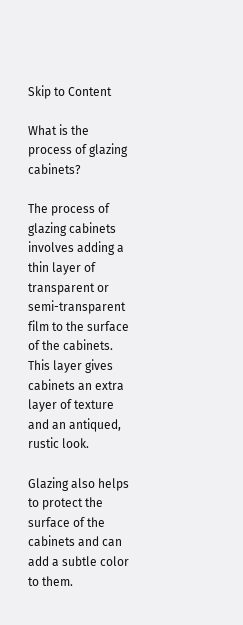Skip to Content

What is the process of glazing cabinets?

The process of glazing cabinets involves adding a thin layer of transparent or semi-transparent film to the surface of the cabinets. This layer gives cabinets an extra layer of texture and an antiqued, rustic look.

Glazing also helps to protect the surface of the cabinets and can add a subtle color to them.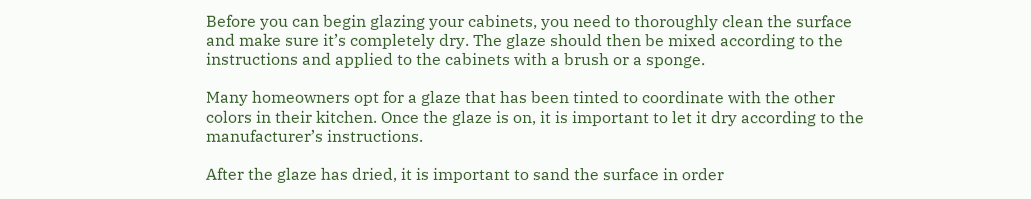Before you can begin glazing your cabinets, you need to thoroughly clean the surface and make sure it’s completely dry. The glaze should then be mixed according to the instructions and applied to the cabinets with a brush or a sponge.

Many homeowners opt for a glaze that has been tinted to coordinate with the other colors in their kitchen. Once the glaze is on, it is important to let it dry according to the manufacturer’s instructions.

After the glaze has dried, it is important to sand the surface in order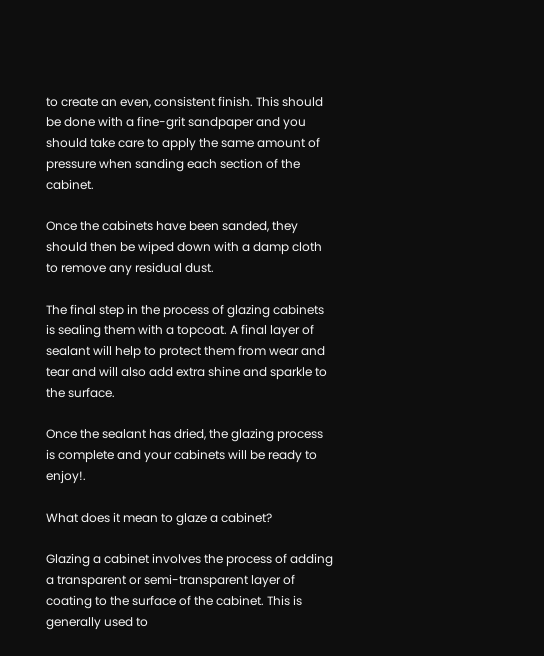to create an even, consistent finish. This should be done with a fine-grit sandpaper and you should take care to apply the same amount of pressure when sanding each section of the cabinet.

Once the cabinets have been sanded, they should then be wiped down with a damp cloth to remove any residual dust.

The final step in the process of glazing cabinets is sealing them with a topcoat. A final layer of sealant will help to protect them from wear and tear and will also add extra shine and sparkle to the surface.

Once the sealant has dried, the glazing process is complete and your cabinets will be ready to enjoy!.

What does it mean to glaze a cabinet?

Glazing a cabinet involves the process of adding a transparent or semi-transparent layer of coating to the surface of the cabinet. This is generally used to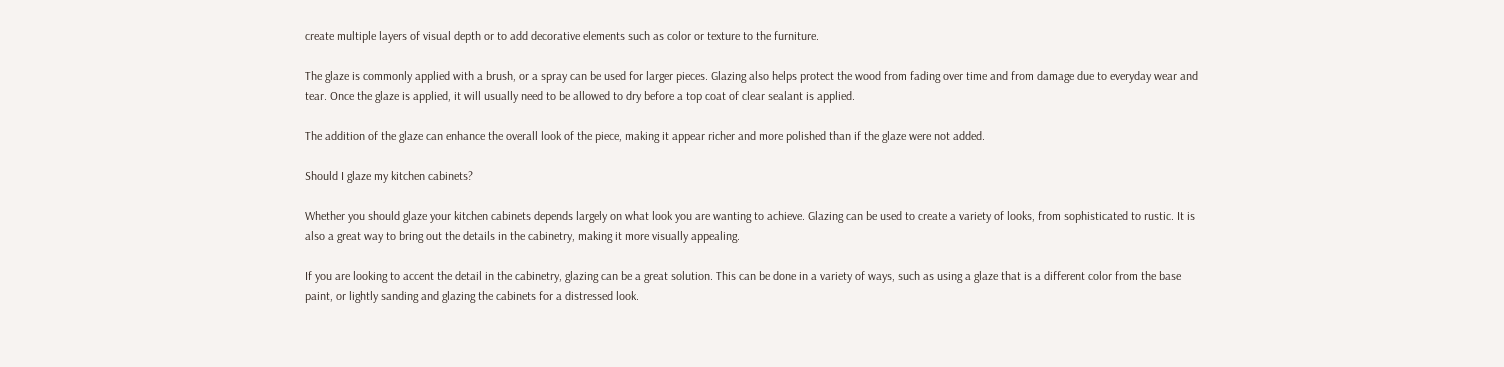create multiple layers of visual depth or to add decorative elements such as color or texture to the furniture.

The glaze is commonly applied with a brush, or a spray can be used for larger pieces. Glazing also helps protect the wood from fading over time and from damage due to everyday wear and tear. Once the glaze is applied, it will usually need to be allowed to dry before a top coat of clear sealant is applied.

The addition of the glaze can enhance the overall look of the piece, making it appear richer and more polished than if the glaze were not added.

Should I glaze my kitchen cabinets?

Whether you should glaze your kitchen cabinets depends largely on what look you are wanting to achieve. Glazing can be used to create a variety of looks, from sophisticated to rustic. It is also a great way to bring out the details in the cabinetry, making it more visually appealing.

If you are looking to accent the detail in the cabinetry, glazing can be a great solution. This can be done in a variety of ways, such as using a glaze that is a different color from the base paint, or lightly sanding and glazing the cabinets for a distressed look.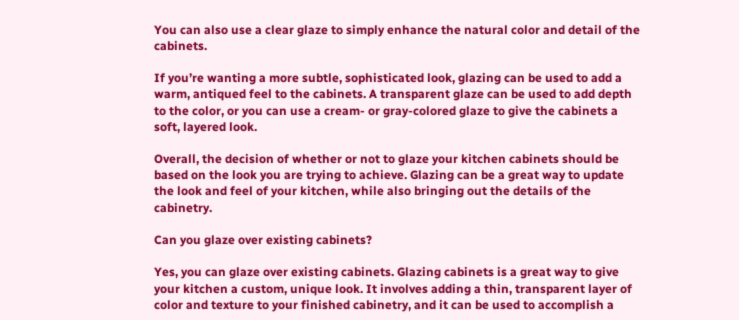You can also use a clear glaze to simply enhance the natural color and detail of the cabinets.

If you’re wanting a more subtle, sophisticated look, glazing can be used to add a warm, antiqued feel to the cabinets. A transparent glaze can be used to add depth to the color, or you can use a cream- or gray-colored glaze to give the cabinets a soft, layered look.

Overall, the decision of whether or not to glaze your kitchen cabinets should be based on the look you are trying to achieve. Glazing can be a great way to update the look and feel of your kitchen, while also bringing out the details of the cabinetry.

Can you glaze over existing cabinets?

Yes, you can glaze over existing cabinets. Glazing cabinets is a great way to give your kitchen a custom, unique look. It involves adding a thin, transparent layer of color and texture to your finished cabinetry, and it can be used to accomplish a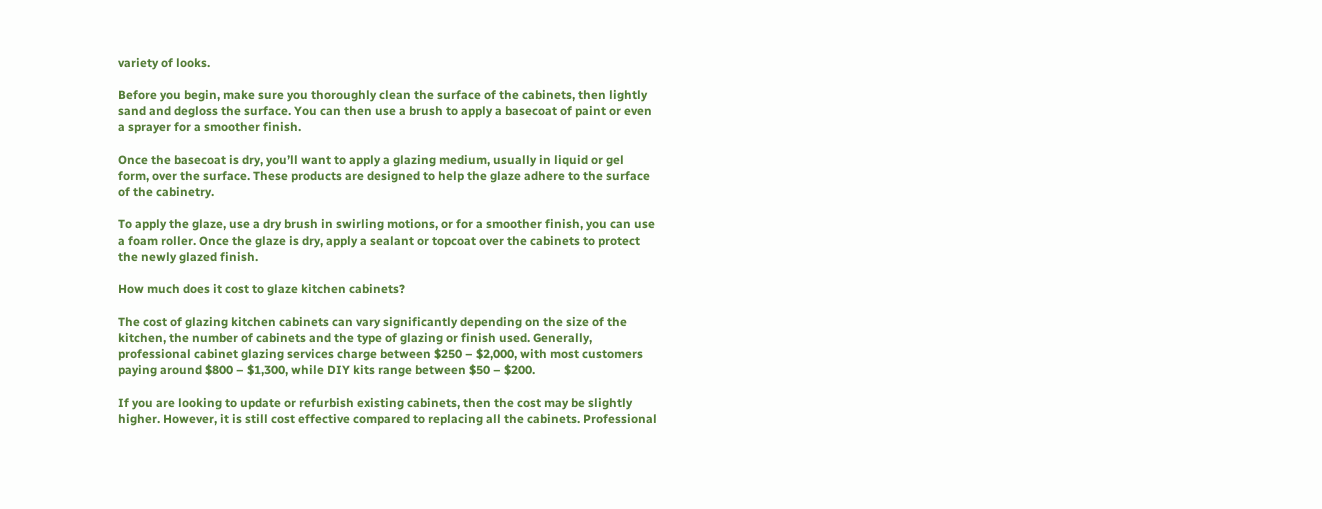variety of looks.

Before you begin, make sure you thoroughly clean the surface of the cabinets, then lightly sand and degloss the surface. You can then use a brush to apply a basecoat of paint or even a sprayer for a smoother finish.

Once the basecoat is dry, you’ll want to apply a glazing medium, usually in liquid or gel form, over the surface. These products are designed to help the glaze adhere to the surface of the cabinetry.

To apply the glaze, use a dry brush in swirling motions, or for a smoother finish, you can use a foam roller. Once the glaze is dry, apply a sealant or topcoat over the cabinets to protect the newly glazed finish.

How much does it cost to glaze kitchen cabinets?

The cost of glazing kitchen cabinets can vary significantly depending on the size of the kitchen, the number of cabinets and the type of glazing or finish used. Generally, professional cabinet glazing services charge between $250 – $2,000, with most customers paying around $800 – $1,300, while DIY kits range between $50 – $200.

If you are looking to update or refurbish existing cabinets, then the cost may be slightly higher. However, it is still cost effective compared to replacing all the cabinets. Professional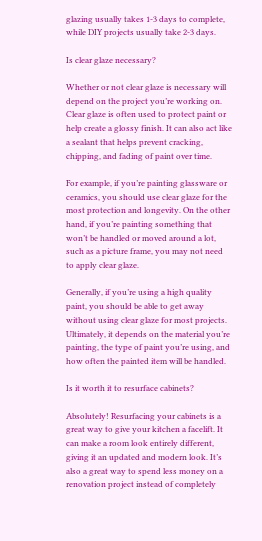glazing usually takes 1-3 days to complete, while DIY projects usually take 2-3 days.

Is clear glaze necessary?

Whether or not clear glaze is necessary will depend on the project you’re working on. Clear glaze is often used to protect paint or help create a glossy finish. It can also act like a sealant that helps prevent cracking, chipping, and fading of paint over time.

For example, if you’re painting glassware or ceramics, you should use clear glaze for the most protection and longevity. On the other hand, if you’re painting something that won’t be handled or moved around a lot, such as a picture frame, you may not need to apply clear glaze.

Generally, if you’re using a high quality paint, you should be able to get away without using clear glaze for most projects. Ultimately, it depends on the material you’re painting, the type of paint you’re using, and how often the painted item will be handled.

Is it worth it to resurface cabinets?

Absolutely! Resurfacing your cabinets is a great way to give your kitchen a facelift. It can make a room look entirely different, giving it an updated and modern look. It’s also a great way to spend less money on a renovation project instead of completely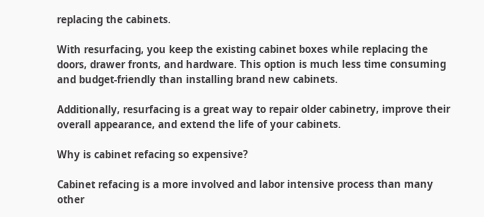replacing the cabinets.

With resurfacing, you keep the existing cabinet boxes while replacing the doors, drawer fronts, and hardware. This option is much less time consuming and budget-friendly than installing brand new cabinets.

Additionally, resurfacing is a great way to repair older cabinetry, improve their overall appearance, and extend the life of your cabinets.

Why is cabinet refacing so expensive?

Cabinet refacing is a more involved and labor intensive process than many other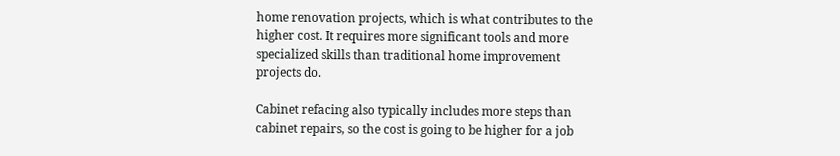home renovation projects, which is what contributes to the higher cost. It requires more significant tools and more specialized skills than traditional home improvement projects do.

Cabinet refacing also typically includes more steps than cabinet repairs, so the cost is going to be higher for a job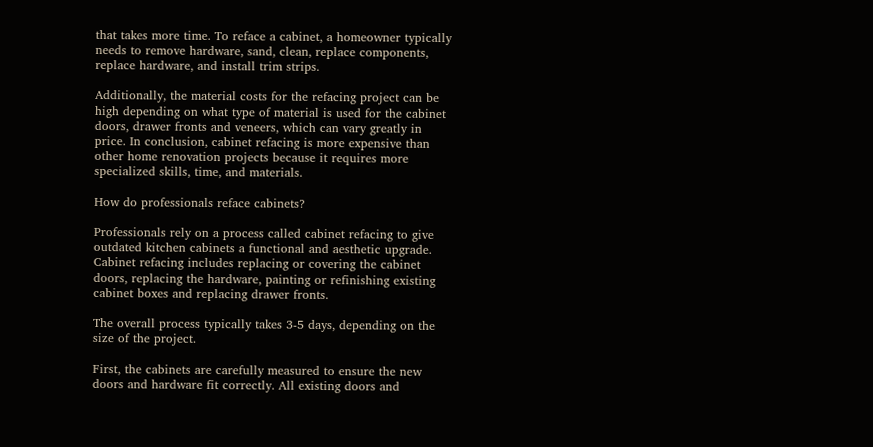that takes more time. To reface a cabinet, a homeowner typically needs to remove hardware, sand, clean, replace components, replace hardware, and install trim strips.

Additionally, the material costs for the refacing project can be high depending on what type of material is used for the cabinet doors, drawer fronts and veneers, which can vary greatly in price. In conclusion, cabinet refacing is more expensive than other home renovation projects because it requires more specialized skills, time, and materials.

How do professionals reface cabinets?

Professionals rely on a process called cabinet refacing to give outdated kitchen cabinets a functional and aesthetic upgrade. Cabinet refacing includes replacing or covering the cabinet doors, replacing the hardware, painting or refinishing existing cabinet boxes and replacing drawer fronts.

The overall process typically takes 3-5 days, depending on the size of the project.

First, the cabinets are carefully measured to ensure the new doors and hardware fit correctly. All existing doors and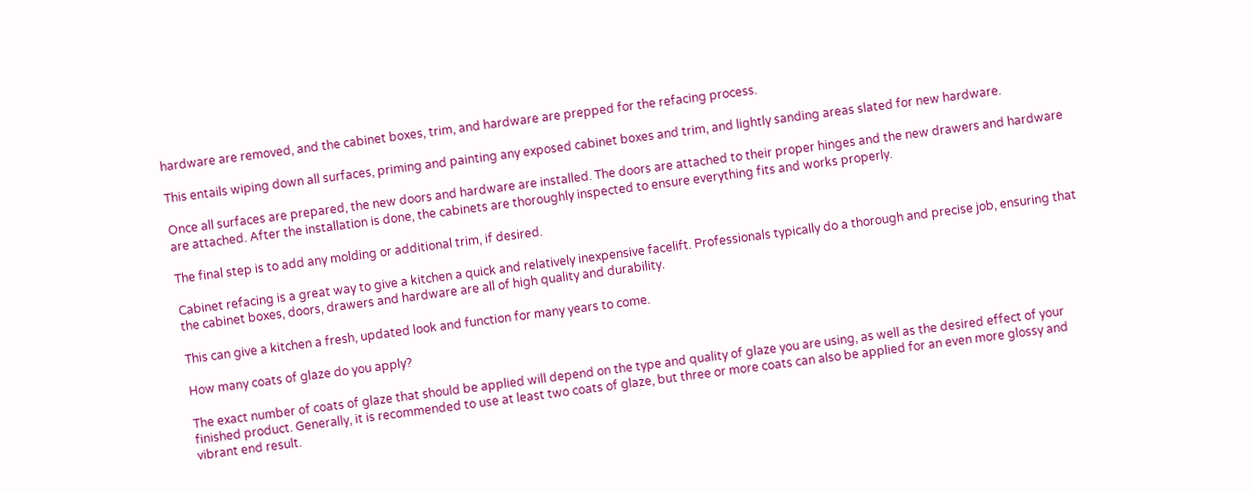hardware are removed, and the cabinet boxes, trim, and hardware are prepped for the refacing process.

This entails wiping down all surfaces, priming and painting any exposed cabinet boxes and trim, and lightly sanding areas slated for new hardware.

Once all surfaces are prepared, the new doors and hardware are installed. The doors are attached to their proper hinges and the new drawers and hardware are attached. After the installation is done, the cabinets are thoroughly inspected to ensure everything fits and works properly.

The final step is to add any molding or additional trim, if desired.

Cabinet refacing is a great way to give a kitchen a quick and relatively inexpensive facelift. Professionals typically do a thorough and precise job, ensuring that the cabinet boxes, doors, drawers and hardware are all of high quality and durability.

This can give a kitchen a fresh, updated look and function for many years to come.

How many coats of glaze do you apply?

The exact number of coats of glaze that should be applied will depend on the type and quality of glaze you are using, as well as the desired effect of your finished product. Generally, it is recommended to use at least two coats of glaze, but three or more coats can also be applied for an even more glossy and vibrant end result.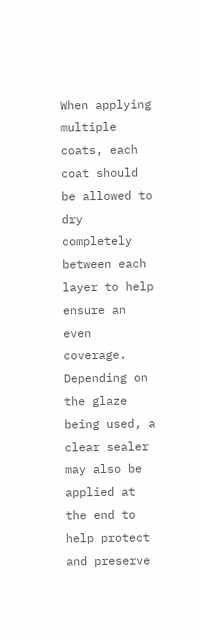When applying multiple coats, each coat should be allowed to dry completely between each layer to help ensure an even coverage. Depending on the glaze being used, a clear sealer may also be applied at the end to help protect and preserve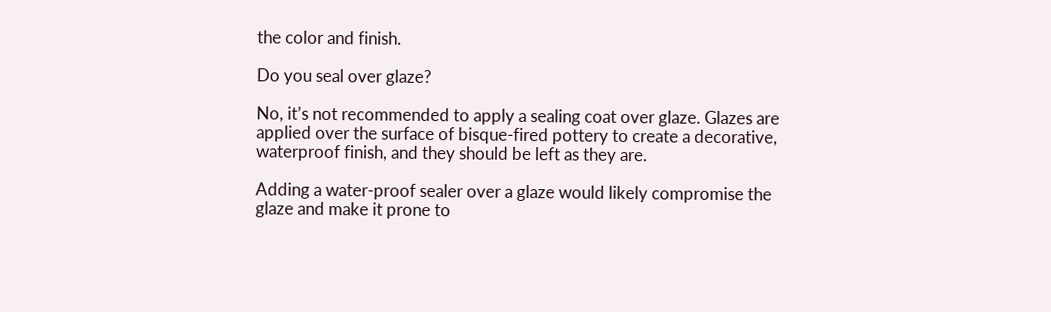the color and finish.

Do you seal over glaze?

No, it’s not recommended to apply a sealing coat over glaze. Glazes are applied over the surface of bisque-fired pottery to create a decorative, waterproof finish, and they should be left as they are.

Adding a water-proof sealer over a glaze would likely compromise the glaze and make it prone to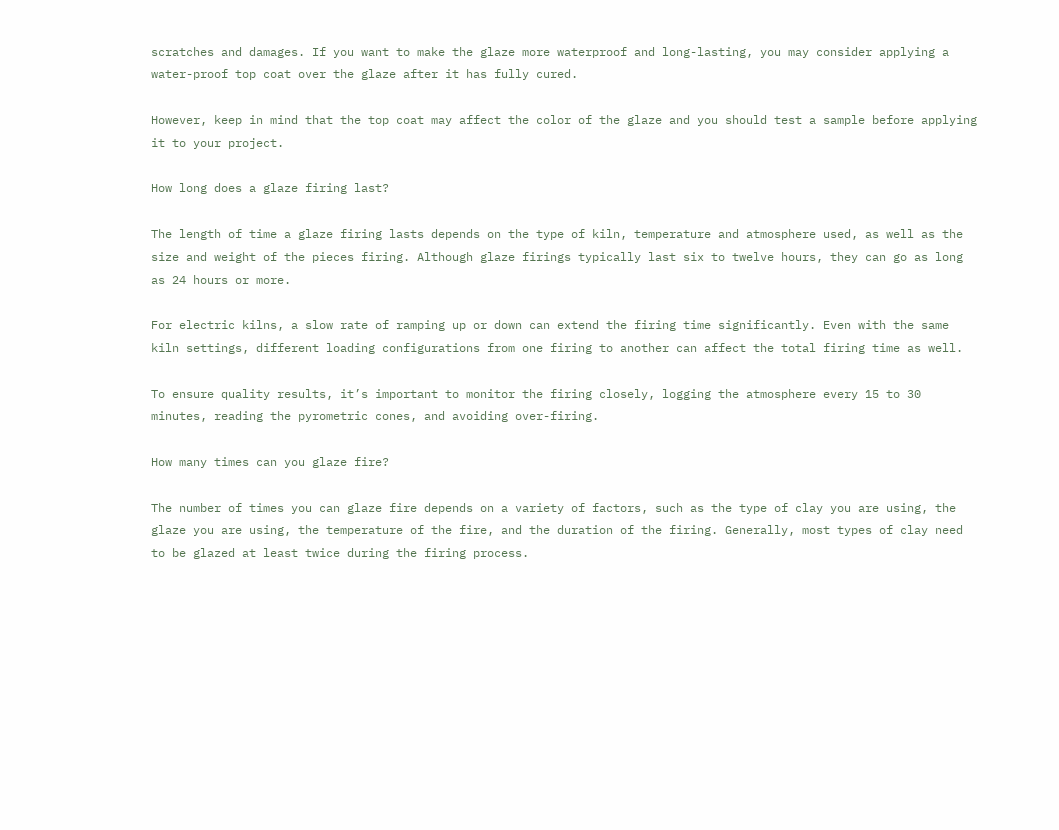scratches and damages. If you want to make the glaze more waterproof and long-lasting, you may consider applying a water-proof top coat over the glaze after it has fully cured.

However, keep in mind that the top coat may affect the color of the glaze and you should test a sample before applying it to your project.

How long does a glaze firing last?

The length of time a glaze firing lasts depends on the type of kiln, temperature and atmosphere used, as well as the size and weight of the pieces firing. Although glaze firings typically last six to twelve hours, they can go as long as 24 hours or more.

For electric kilns, a slow rate of ramping up or down can extend the firing time significantly. Even with the same kiln settings, different loading configurations from one firing to another can affect the total firing time as well.

To ensure quality results, it’s important to monitor the firing closely, logging the atmosphere every 15 to 30 minutes, reading the pyrometric cones, and avoiding over-firing.

How many times can you glaze fire?

The number of times you can glaze fire depends on a variety of factors, such as the type of clay you are using, the glaze you are using, the temperature of the fire, and the duration of the firing. Generally, most types of clay need to be glazed at least twice during the firing process.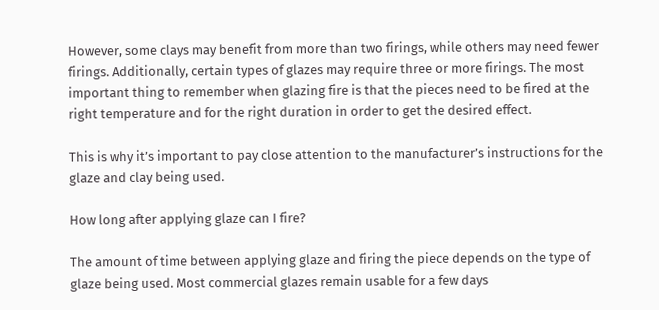However, some clays may benefit from more than two firings, while others may need fewer firings. Additionally, certain types of glazes may require three or more firings. The most important thing to remember when glazing fire is that the pieces need to be fired at the right temperature and for the right duration in order to get the desired effect.

This is why it’s important to pay close attention to the manufacturer’s instructions for the glaze and clay being used.

How long after applying glaze can I fire?

The amount of time between applying glaze and firing the piece depends on the type of glaze being used. Most commercial glazes remain usable for a few days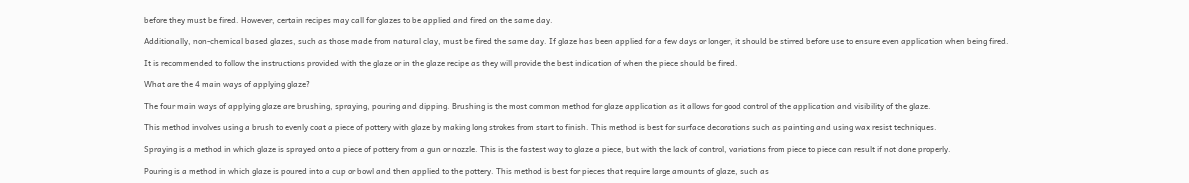before they must be fired. However, certain recipes may call for glazes to be applied and fired on the same day.

Additionally, non-chemical based glazes, such as those made from natural clay, must be fired the same day. If glaze has been applied for a few days or longer, it should be stirred before use to ensure even application when being fired.

It is recommended to follow the instructions provided with the glaze or in the glaze recipe as they will provide the best indication of when the piece should be fired.

What are the 4 main ways of applying glaze?

The four main ways of applying glaze are brushing, spraying, pouring and dipping. Brushing is the most common method for glaze application as it allows for good control of the application and visibility of the glaze.

This method involves using a brush to evenly coat a piece of pottery with glaze by making long strokes from start to finish. This method is best for surface decorations such as painting and using wax resist techniques.

Spraying is a method in which glaze is sprayed onto a piece of pottery from a gun or nozzle. This is the fastest way to glaze a piece, but with the lack of control, variations from piece to piece can result if not done properly.

Pouring is a method in which glaze is poured into a cup or bowl and then applied to the pottery. This method is best for pieces that require large amounts of glaze, such as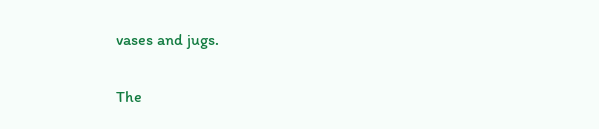vases and jugs.

The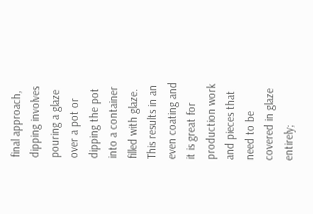final approach, dipping involves pouring a glaze over a pot or dipping the pot into a container filled with glaze. This results in an even coating and it is great for production work and pieces that need to be covered in glaze entirely;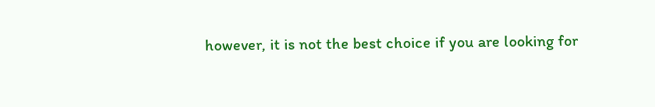however, it is not the best choice if you are looking for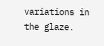variations in the glaze.